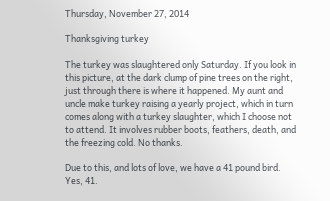Thursday, November 27, 2014

Thanksgiving turkey

The turkey was slaughtered only Saturday. If you look in this picture, at the dark clump of pine trees on the right, just through there is where it happened. My aunt and uncle make turkey raising a yearly project, which in turn comes along with a turkey slaughter, which I choose not to attend. It involves rubber boots, feathers, death, and the freezing cold. No thanks.

Due to this, and lots of love, we have a 41 pound bird. Yes, 41.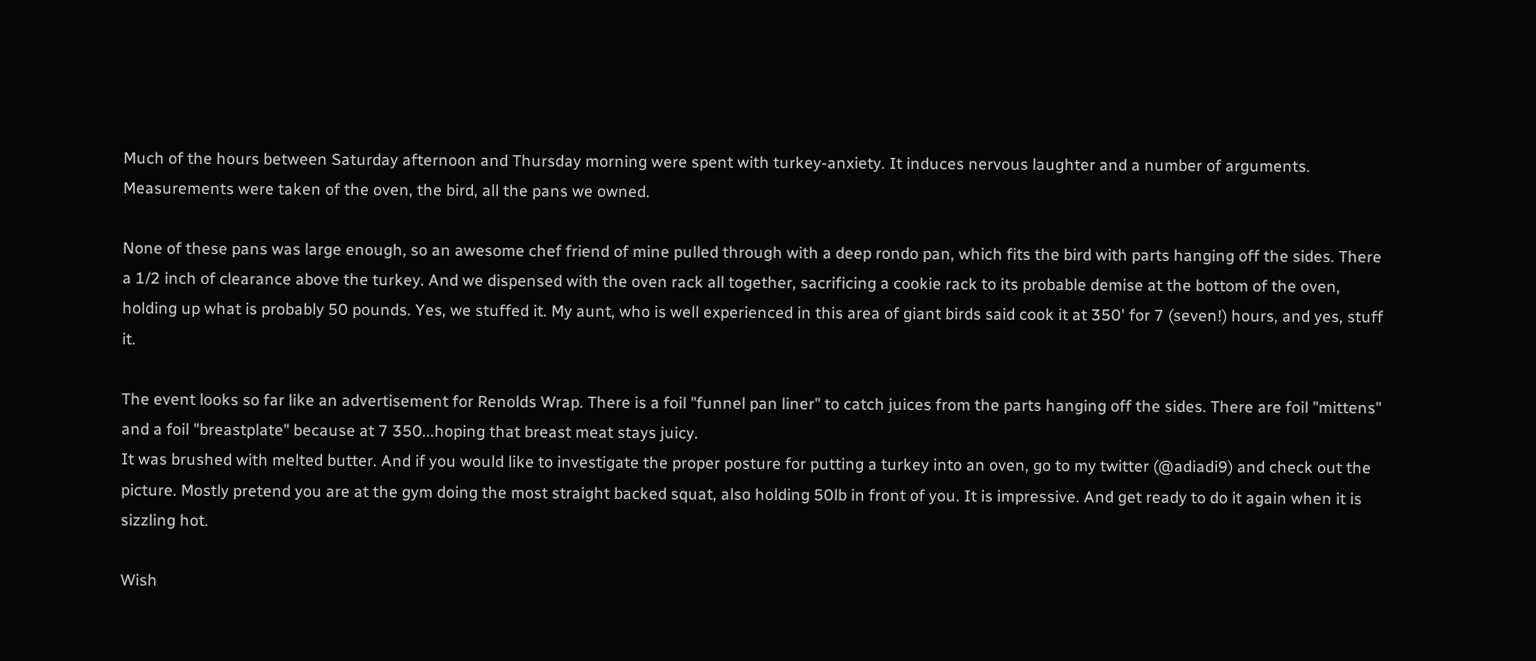Much of the hours between Saturday afternoon and Thursday morning were spent with turkey-anxiety. It induces nervous laughter and a number of arguments. Measurements were taken of the oven, the bird, all the pans we owned.

None of these pans was large enough, so an awesome chef friend of mine pulled through with a deep rondo pan, which fits the bird with parts hanging off the sides. There a 1/2 inch of clearance above the turkey. And we dispensed with the oven rack all together, sacrificing a cookie rack to its probable demise at the bottom of the oven, holding up what is probably 50 pounds. Yes, we stuffed it. My aunt, who is well experienced in this area of giant birds said cook it at 350' for 7 (seven!) hours, and yes, stuff it.

The event looks so far like an advertisement for Renolds Wrap. There is a foil "funnel pan liner" to catch juices from the parts hanging off the sides. There are foil "mittens" and a foil "breastplate" because at 7 350...hoping that breast meat stays juicy.
It was brushed with melted butter. And if you would like to investigate the proper posture for putting a turkey into an oven, go to my twitter (@adiadi9) and check out the picture. Mostly pretend you are at the gym doing the most straight backed squat, also holding 50lb in front of you. It is impressive. And get ready to do it again when it is sizzling hot.

Wish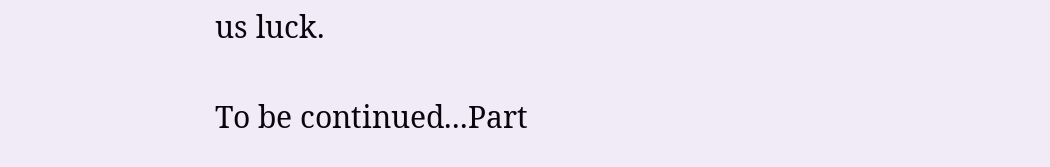us luck.

To be continued...Part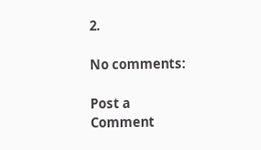2.

No comments:

Post a Comment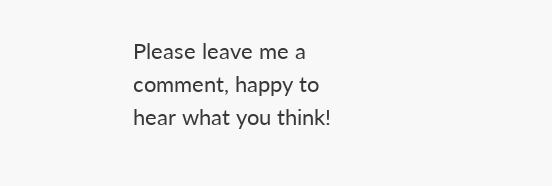Please leave me a comment, happy to hear what you think!